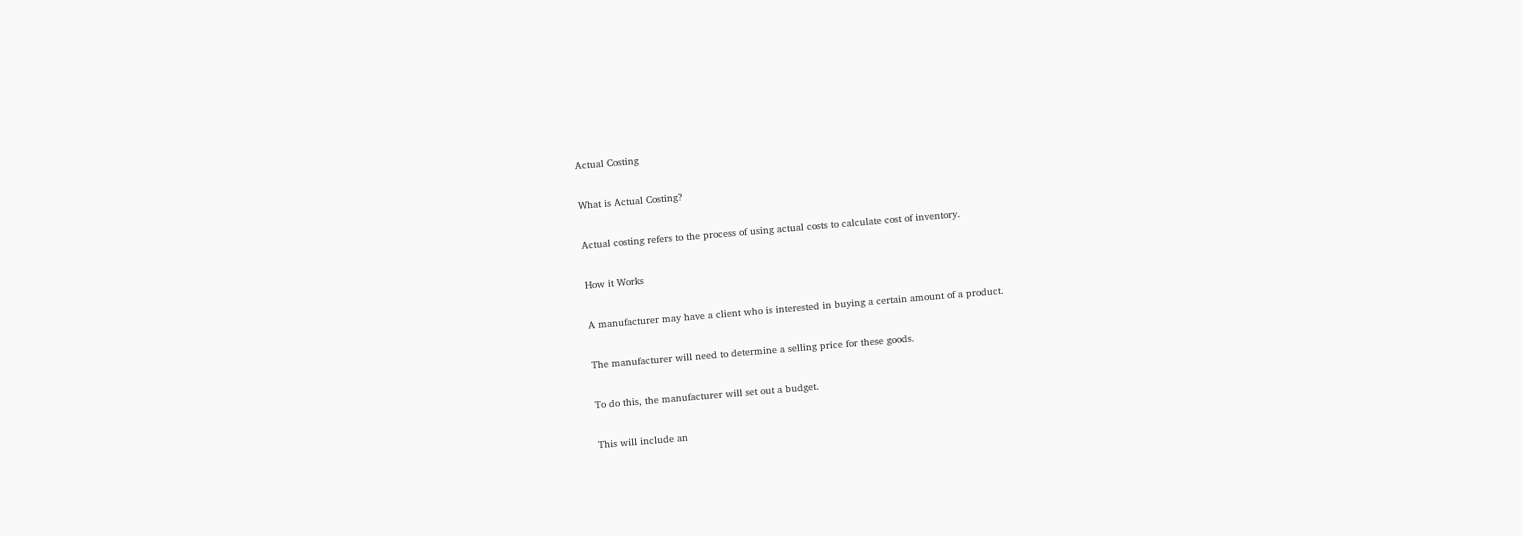Actual Costing

What is Actual Costing?

Actual costing refers to the process of using actual costs to calculate cost of inventory.

How it Works

A manufacturer may have a client who is interested in buying a certain amount of a product.

The manufacturer will need to determine a selling price for these goods.

To do this, the manufacturer will set out a budget.

This will include an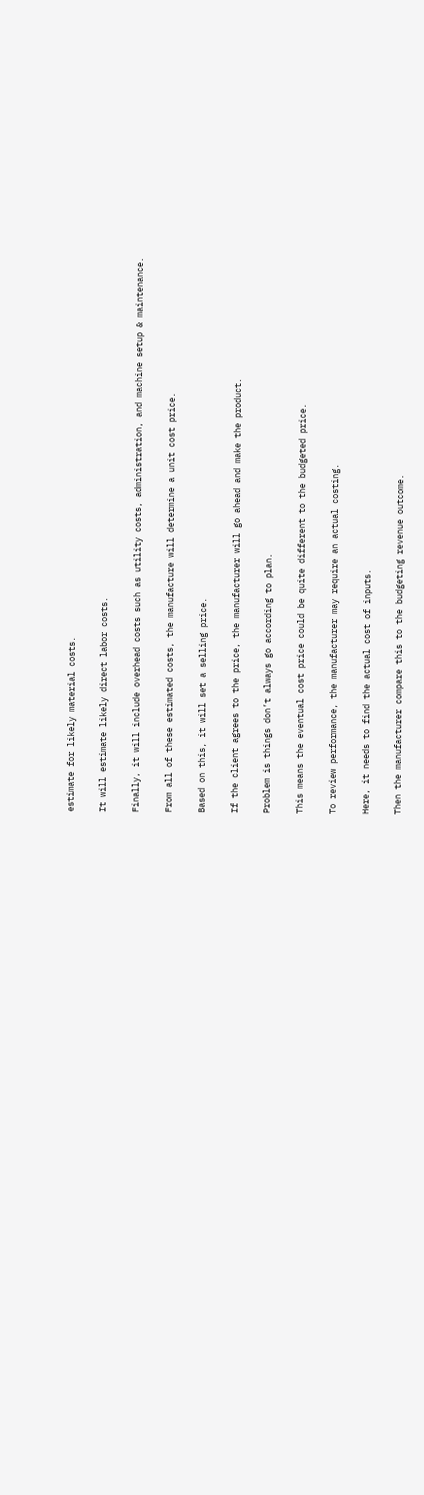estimate for likely material costs.

It will estimate likely direct labor costs.

Finally, it will include overhead costs such as utility costs, administration, and machine setup & maintenance.

From all of these estimated costs, the manufacture will determine a unit cost price.

Based on this, it will set a selling price.

If the client agrees to the price, the manufacturer will go ahead and make the product.

Problem is things don’t always go according to plan.

This means the eventual cost price could be quite different to the budgeted price.

To review performance, the manufacturer may require an actual costing.

Here, it needs to find the actual cost of inputs.

Then the manufacturer compare this to the budgeting revenue outcome.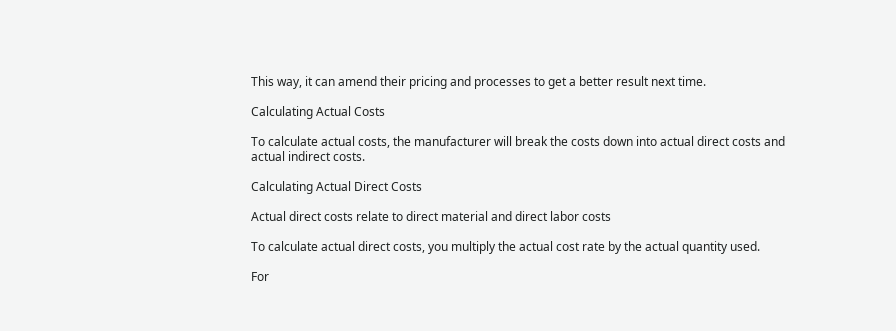This way, it can amend their pricing and processes to get a better result next time.

Calculating Actual Costs

To calculate actual costs, the manufacturer will break the costs down into actual direct costs and actual indirect costs.

Calculating Actual Direct Costs

Actual direct costs relate to direct material and direct labor costs

To calculate actual direct costs, you multiply the actual cost rate by the actual quantity used.

For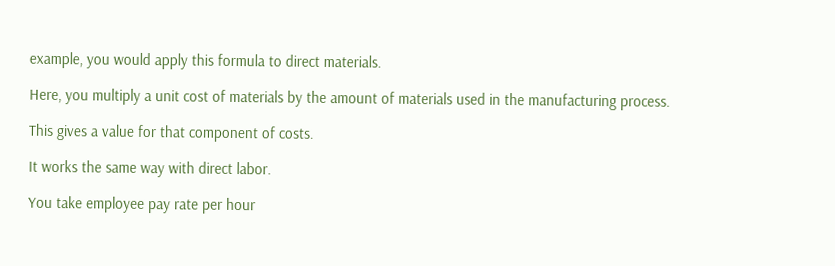example, you would apply this formula to direct materials.

Here, you multiply a unit cost of materials by the amount of materials used in the manufacturing process.

This gives a value for that component of costs.

It works the same way with direct labor.

You take employee pay rate per hour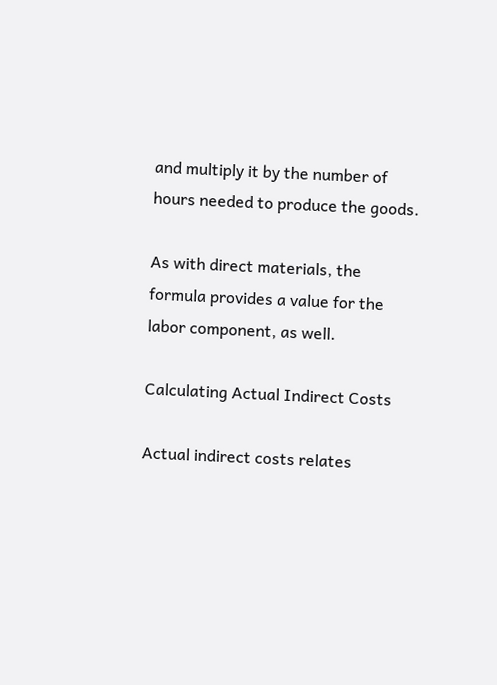and multiply it by the number of hours needed to produce the goods.

As with direct materials, the formula provides a value for the labor component, as well.

Calculating Actual Indirect Costs

Actual indirect costs relates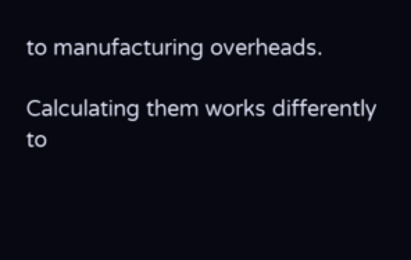to manufacturing overheads.

Calculating them works differently to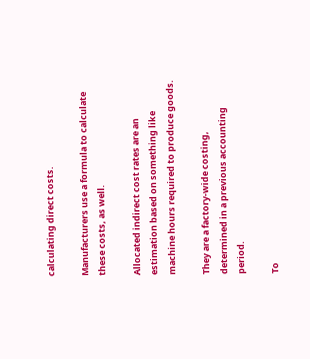calculating direct costs.

Manufacturers use a formula to calculate these costs, as well.

Allocated indirect cost rates are an estimation based on something like machine hours required to produce goods.

They are a factory-wide costing, determined in a previous accounting period.

To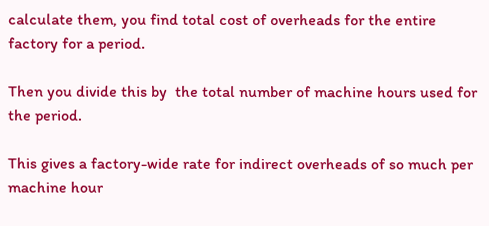calculate them, you find total cost of overheads for the entire factory for a period.

Then you divide this by  the total number of machine hours used for the period.

This gives a factory-wide rate for indirect overheads of so much per machine hour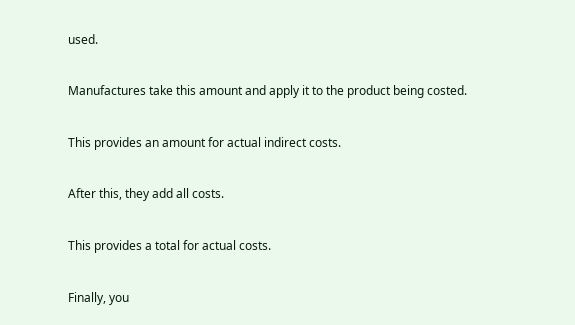used.

Manufactures take this amount and apply it to the product being costed.

This provides an amount for actual indirect costs.

After this, they add all costs.

This provides a total for actual costs.

Finally, you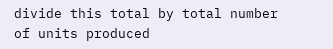divide this total by total number of units produced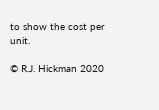to show the cost per unit.

© R.J. Hickman 2020